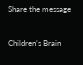Share the message

Children’s Brain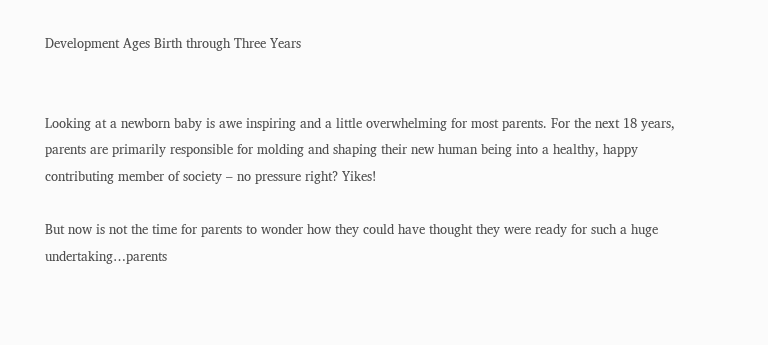Development Ages Birth through Three Years


Looking at a newborn baby is awe inspiring and a little overwhelming for most parents. For the next 18 years, parents are primarily responsible for molding and shaping their new human being into a healthy, happy contributing member of society – no pressure right? Yikes!

But now is not the time for parents to wonder how they could have thought they were ready for such a huge undertaking…parents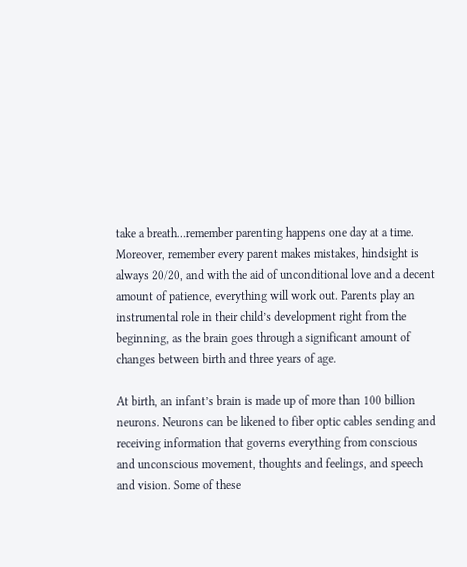take a breath…remember parenting happens one day at a time. Moreover, remember every parent makes mistakes, hindsight is always 20/20, and with the aid of unconditional love and a decent amount of patience, everything will work out. Parents play an instrumental role in their child’s development right from the beginning, as the brain goes through a significant amount of changes between birth and three years of age.

At birth, an infant’s brain is made up of more than 100 billion neurons. Neurons can be likened to fiber optic cables sending and receiving information that governs everything from conscious and unconscious movement, thoughts and feelings, and speech and vision. Some of these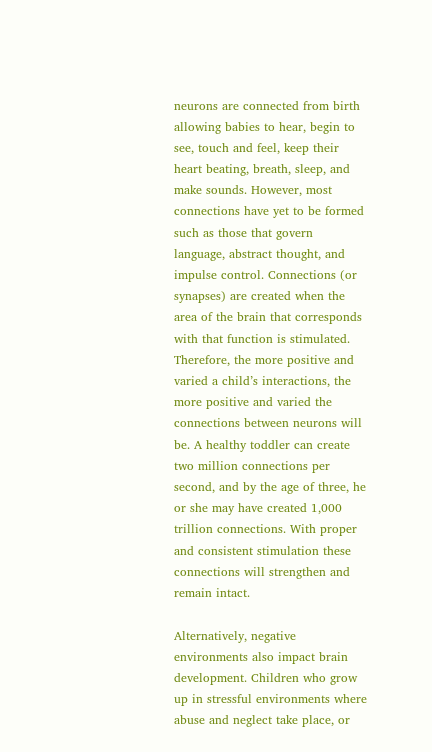neurons are connected from birth allowing babies to hear, begin to see, touch and feel, keep their heart beating, breath, sleep, and make sounds. However, most connections have yet to be formed such as those that govern language, abstract thought, and impulse control. Connections (or synapses) are created when the area of the brain that corresponds with that function is stimulated. Therefore, the more positive and varied a child’s interactions, the more positive and varied the connections between neurons will be. A healthy toddler can create two million connections per second, and by the age of three, he or she may have created 1,000 trillion connections. With proper and consistent stimulation these connections will strengthen and remain intact.

Alternatively, negative environments also impact brain development. Children who grow up in stressful environments where abuse and neglect take place, or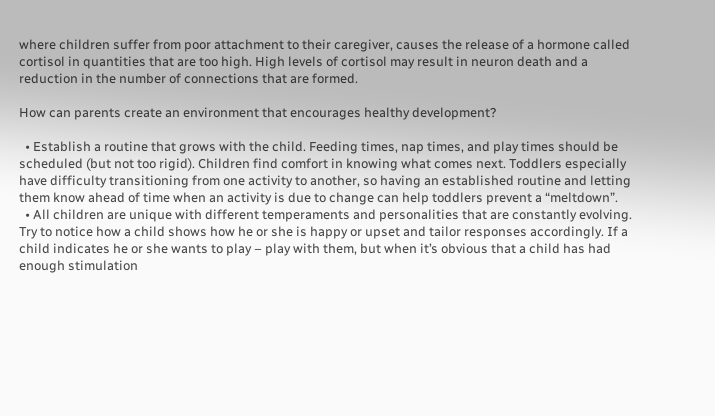where children suffer from poor attachment to their caregiver, causes the release of a hormone called cortisol in quantities that are too high. High levels of cortisol may result in neuron death and a reduction in the number of connections that are formed.

How can parents create an environment that encourages healthy development?

  • Establish a routine that grows with the child. Feeding times, nap times, and play times should be scheduled (but not too rigid). Children find comfort in knowing what comes next. Toddlers especially have difficulty transitioning from one activity to another, so having an established routine and letting them know ahead of time when an activity is due to change can help toddlers prevent a “meltdown”.
  • All children are unique with different temperaments and personalities that are constantly evolving. Try to notice how a child shows how he or she is happy or upset and tailor responses accordingly. If a child indicates he or she wants to play – play with them, but when it’s obvious that a child has had enough stimulation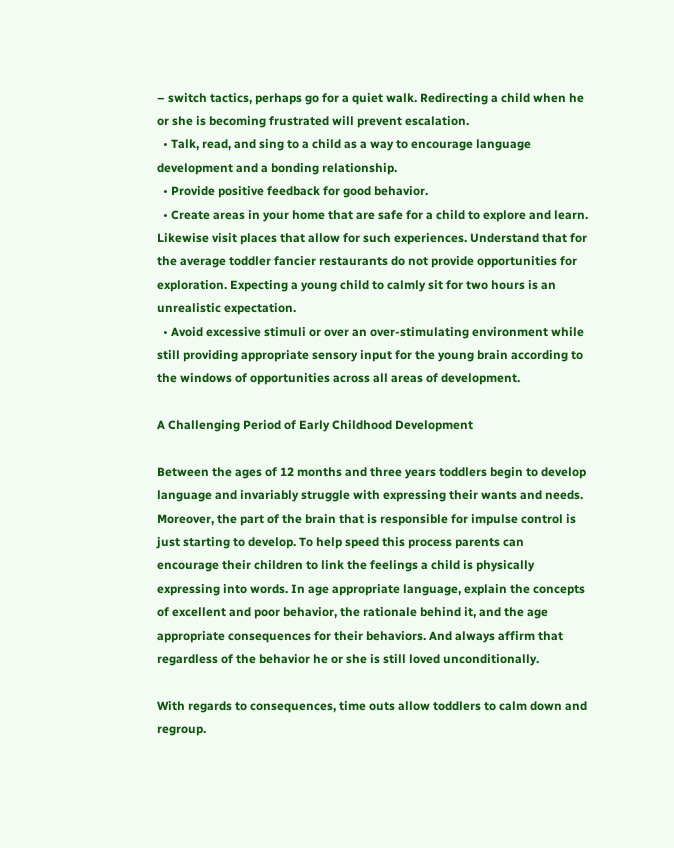– switch tactics, perhaps go for a quiet walk. Redirecting a child when he or she is becoming frustrated will prevent escalation.
  • Talk, read, and sing to a child as a way to encourage language development and a bonding relationship.
  • Provide positive feedback for good behavior.
  • Create areas in your home that are safe for a child to explore and learn. Likewise visit places that allow for such experiences. Understand that for the average toddler fancier restaurants do not provide opportunities for exploration. Expecting a young child to calmly sit for two hours is an unrealistic expectation.
  • Avoid excessive stimuli or over an over-stimulating environment while still providing appropriate sensory input for the young brain according to the windows of opportunities across all areas of development.

A Challenging Period of Early Childhood Development

Between the ages of 12 months and three years toddlers begin to develop language and invariably struggle with expressing their wants and needs. Moreover, the part of the brain that is responsible for impulse control is just starting to develop. To help speed this process parents can encourage their children to link the feelings a child is physically expressing into words. In age appropriate language, explain the concepts of excellent and poor behavior, the rationale behind it, and the age appropriate consequences for their behaviors. And always affirm that regardless of the behavior he or she is still loved unconditionally.

With regards to consequences, time outs allow toddlers to calm down and regroup.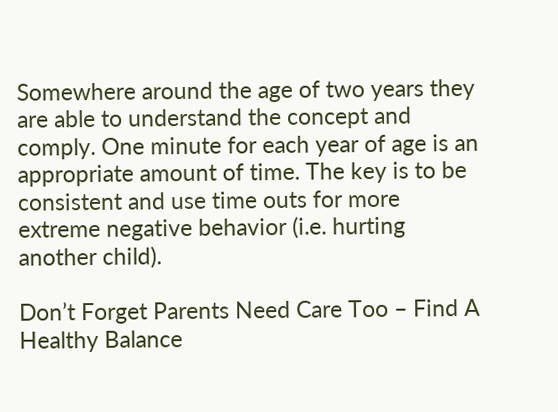Somewhere around the age of two years they are able to understand the concept and comply. One minute for each year of age is an appropriate amount of time. The key is to be consistent and use time outs for more extreme negative behavior (i.e. hurting another child).

Don’t Forget Parents Need Care Too – Find A Healthy Balance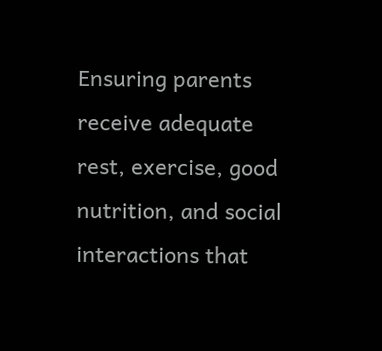Ensuring parents receive adequate rest, exercise, good nutrition, and social interactions that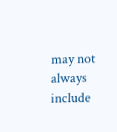may not always include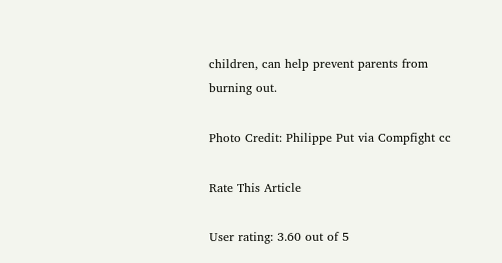children, can help prevent parents from burning out.

Photo Credit: Philippe Put via Compfight cc

Rate This Article

User rating: 3.60 out of 5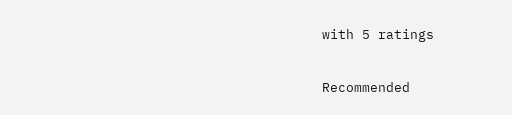with 5 ratings

Recommended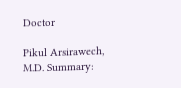Doctor

Pikul Arsirawech, M.D. Summary: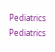Pediatrics Pediatrics